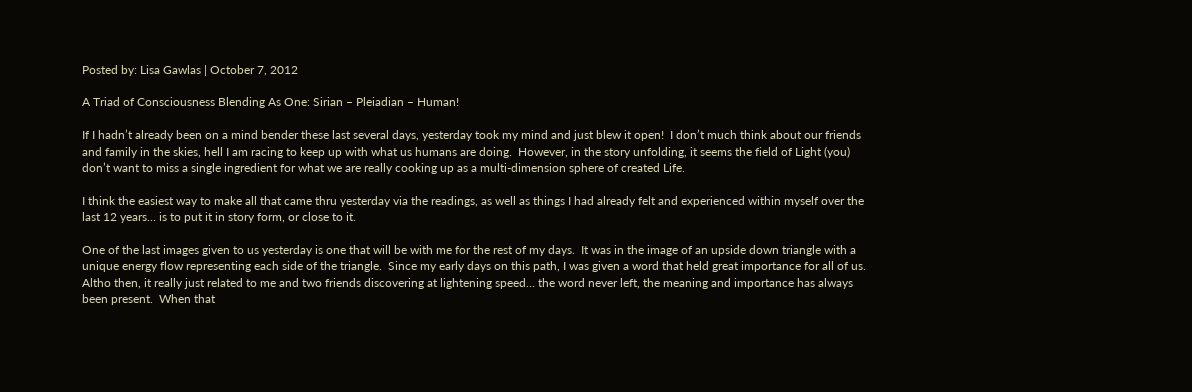Posted by: Lisa Gawlas | October 7, 2012

A Triad of Consciousness Blending As One: Sirian – Pleiadian – Human!

If I hadn’t already been on a mind bender these last several days, yesterday took my mind and just blew it open!  I don’t much think about our friends and family in the skies, hell I am racing to keep up with what us humans are doing.  However, in the story unfolding, it seems the field of Light (you) don’t want to miss a single ingredient for what we are really cooking up as a multi-dimension sphere of created Life.

I think the easiest way to make all that came thru yesterday via the readings, as well as things I had already felt and experienced within myself over the last 12 years… is to put it in story form, or close to it.

One of the last images given to us yesterday is one that will be with me for the rest of my days.  It was in the image of an upside down triangle with a unique energy flow representing each side of the triangle.  Since my early days on this path, I was given a word that held great importance for all of us.  Altho then, it really just related to me and two friends discovering at lightening speed… the word never left, the meaning and importance has always been present.  When that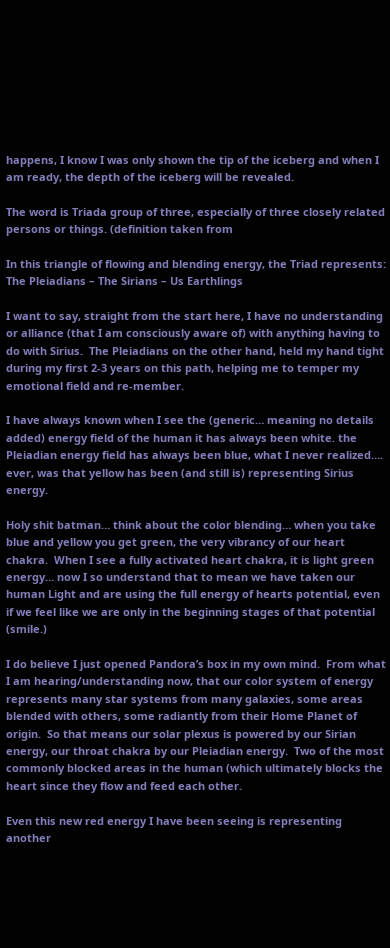happens, I know I was only shown the tip of the iceberg and when I am ready, the depth of the iceberg will be revealed.

The word is Triada group of three, especially of three closely related persons or things. (definition taken from

In this triangle of flowing and blending energy, the Triad represents: The Pleiadians – The Sirians – Us Earthlings

I want to say, straight from the start here, I have no understanding or alliance (that I am consciously aware of) with anything having to do with Sirius.  The Pleiadians on the other hand, held my hand tight during my first 2-3 years on this path, helping me to temper my emotional field and re-member.

I have always known when I see the (generic… meaning no details added) energy field of the human it has always been white. the Pleiadian energy field has always been blue, what I never realized…. ever, was that yellow has been (and still is) representing Sirius energy.

Holy shit batman… think about the color blending… when you take blue and yellow you get green, the very vibrancy of our heart chakra.  When I see a fully activated heart chakra, it is light green energy… now I so understand that to mean we have taken our human Light and are using the full energy of hearts potential, even if we feel like we are only in the beginning stages of that potential (smile.)

I do believe I just opened Pandora’s box in my own mind.  From what I am hearing/understanding now, that our color system of energy represents many star systems from many galaxies, some areas blended with others, some radiantly from their Home Planet of origin.  So that means our solar plexus is powered by our Sirian energy, our throat chakra by our Pleiadian energy.  Two of the most commonly blocked areas in the human (which ultimately blocks the heart since they flow and feed each other.

Even this new red energy I have been seeing is representing another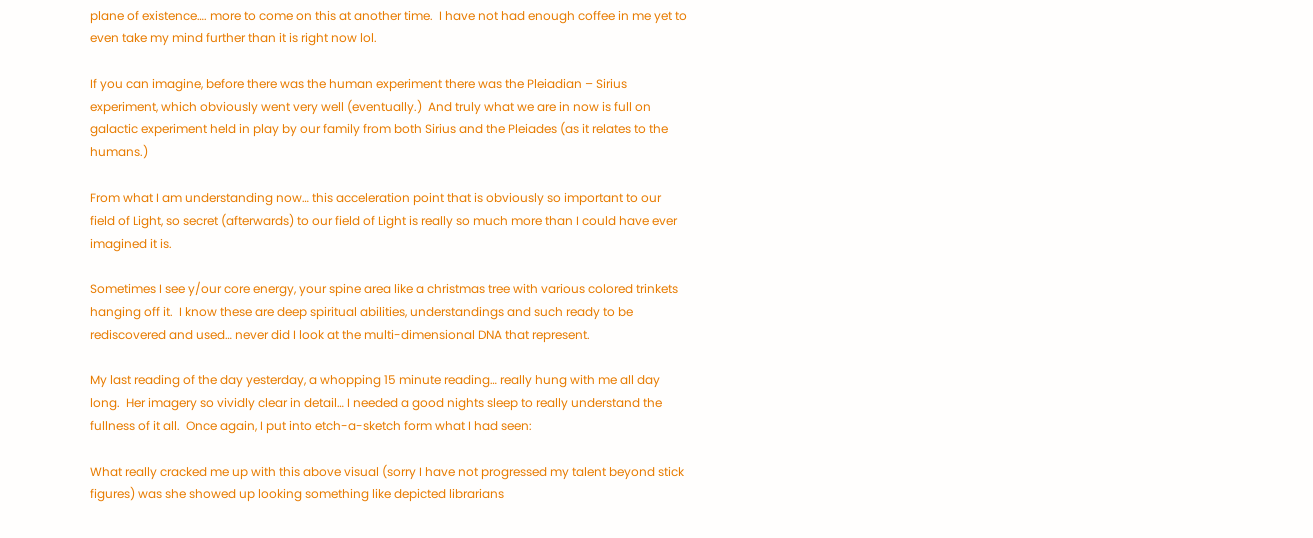plane of existence…. more to come on this at another time.  I have not had enough coffee in me yet to even take my mind further than it is right now lol.

If you can imagine, before there was the human experiment there was the Pleiadian – Sirius experiment, which obviously went very well (eventually.)  And truly what we are in now is full on galactic experiment held in play by our family from both Sirius and the Pleiades (as it relates to the humans.)

From what I am understanding now… this acceleration point that is obviously so important to our field of Light, so secret (afterwards) to our field of Light is really so much more than I could have ever imagined it is.

Sometimes I see y/our core energy, your spine area like a christmas tree with various colored trinkets hanging off it.  I know these are deep spiritual abilities, understandings and such ready to be rediscovered and used… never did I look at the multi-dimensional DNA that represent.

My last reading of the day yesterday, a whopping 15 minute reading… really hung with me all day long.  Her imagery so vividly clear in detail… I needed a good nights sleep to really understand the fullness of it all.  Once again, I put into etch-a-sketch form what I had seen:

What really cracked me up with this above visual (sorry I have not progressed my talent beyond stick figures) was she showed up looking something like depicted librarians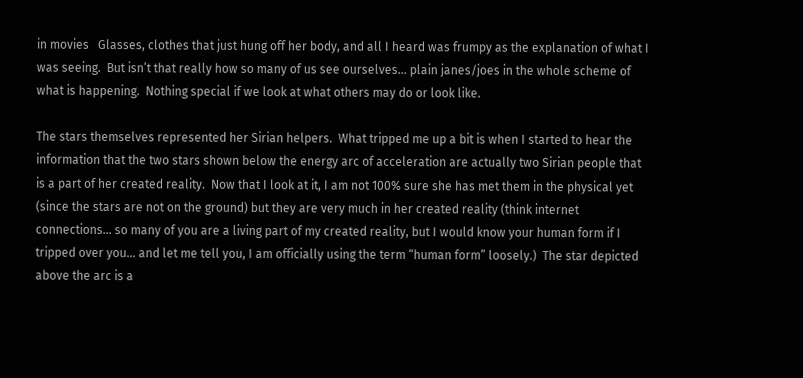in movies   Glasses, clothes that just hung off her body, and all I heard was frumpy as the explanation of what I was seeing.  But isn’t that really how so many of us see ourselves… plain janes/joes in the whole scheme of what is happening.  Nothing special if we look at what others may do or look like.

The stars themselves represented her Sirian helpers.  What tripped me up a bit is when I started to hear the information that the two stars shown below the energy arc of acceleration are actually two Sirian people that is a part of her created reality.  Now that I look at it, I am not 100% sure she has met them in the physical yet (since the stars are not on the ground) but they are very much in her created reality (think internet connections… so many of you are a living part of my created reality, but I would know your human form if I tripped over you… and let me tell you, I am officially using the term “human form” loosely.)  The star depicted above the arc is a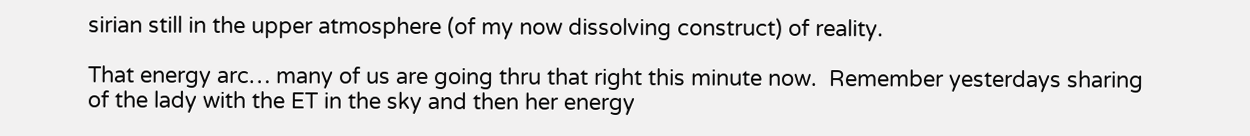sirian still in the upper atmosphere (of my now dissolving construct) of reality.

That energy arc… many of us are going thru that right this minute now.  Remember yesterdays sharing of the lady with the ET in the sky and then her energy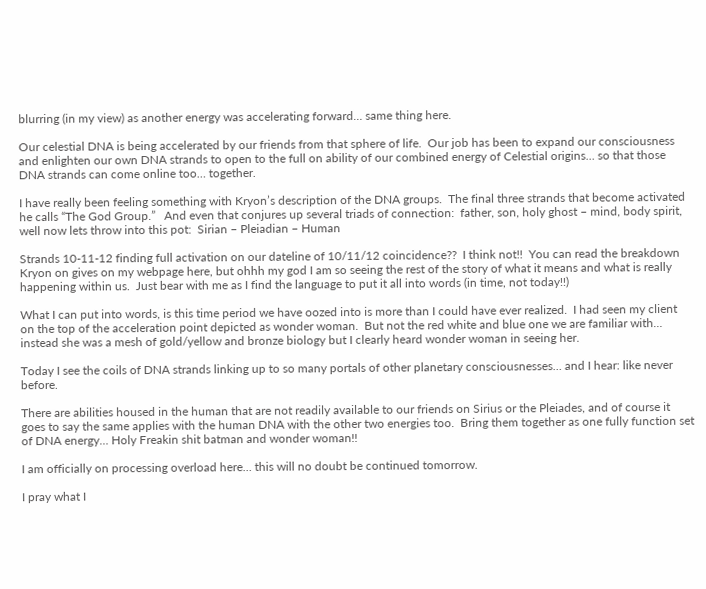blurring (in my view) as another energy was accelerating forward… same thing here.

Our celestial DNA is being accelerated by our friends from that sphere of life.  Our job has been to expand our consciousness and enlighten our own DNA strands to open to the full on ability of our combined energy of Celestial origins… so that those DNA strands can come online too… together.

I have really been feeling something with Kryon’s description of the DNA groups.  The final three strands that become activated he calls “The God Group.”   And even that conjures up several triads of connection:  father, son, holy ghost – mind, body spirit, well now lets throw into this pot:  Sirian – Pleiadian – Human

Strands 10-11-12 finding full activation on our dateline of 10/11/12 coincidence??  I think not!!  You can read the breakdown Kryon on gives on my webpage here, but ohhh my god I am so seeing the rest of the story of what it means and what is really happening within us.  Just bear with me as I find the language to put it all into words (in time, not today!!)

What I can put into words, is this time period we have oozed into is more than I could have ever realized.  I had seen my client on the top of the acceleration point depicted as wonder woman.  But not the red white and blue one we are familiar with… instead she was a mesh of gold/yellow and bronze biology but I clearly heard wonder woman in seeing her.

Today I see the coils of DNA strands linking up to so many portals of other planetary consciousnesses… and I hear: like never before.

There are abilities housed in the human that are not readily available to our friends on Sirius or the Pleiades, and of course it goes to say the same applies with the human DNA with the other two energies too.  Bring them together as one fully function set of DNA energy… Holy Freakin shit batman and wonder woman!!

I am officially on processing overload here… this will no doubt be continued tomorrow.

I pray what I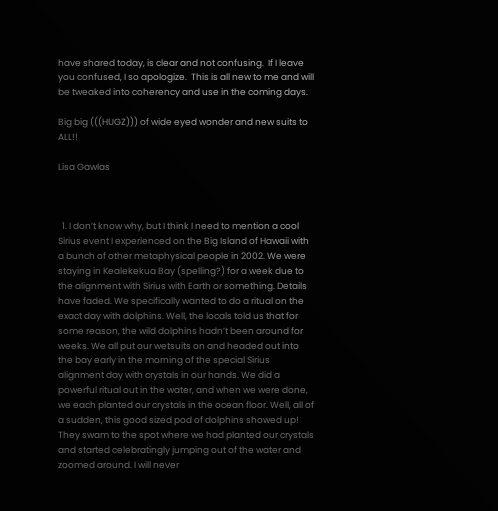have shared today, is clear and not confusing.  If I leave you confused, I so apologize.  This is all new to me and will be tweaked into coherency and use in the coming days.

Big big (((HUGZ))) of wide eyed wonder and new suits to ALL!!

Lisa Gawlas



  1. I don’t know why, but I think I need to mention a cool Sirius event I experienced on the Big Island of Hawaii with a bunch of other metaphysical people in 2002. We were staying in Kealekekua Bay (spelling?) for a week due to the alignment with Sirius with Earth or something. Details have faded. We specifically wanted to do a ritual on the exact day with dolphins. Well, the locals told us that for some reason, the wild dolphins hadn’t been around for weeks. We all put our wetsuits on and headed out into the bay early in the morning of the special Sirius alignment day with crystals in our hands. We did a powerful ritual out in the water, and when we were done, we each planted our crystals in the ocean floor. Well, all of a sudden, this good sized pod of dolphins showed up! They swam to the spot where we had planted our crystals and started celebratingly jumping out of the water and zoomed around. I will never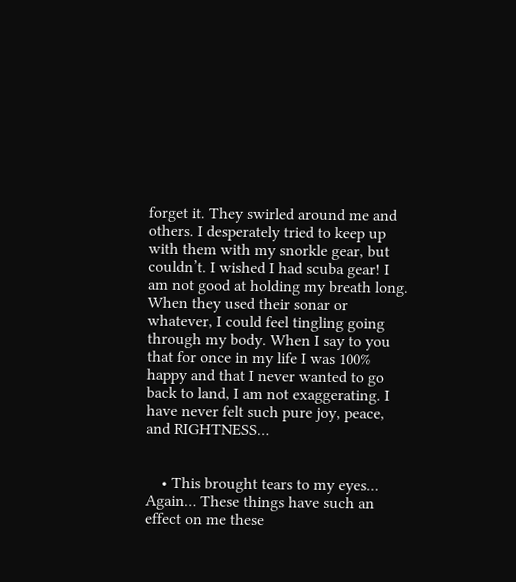forget it. They swirled around me and others. I desperately tried to keep up with them with my snorkle gear, but couldn’t. I wished I had scuba gear! I am not good at holding my breath long. When they used their sonar or whatever, I could feel tingling going through my body. When I say to you that for once in my life I was 100% happy and that I never wanted to go back to land, I am not exaggerating. I have never felt such pure joy, peace, and RIGHTNESS…


    • This brought tears to my eyes… Again… These things have such an effect on me these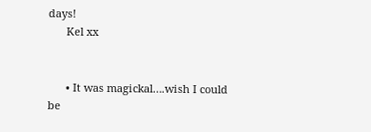days!
      Kel xx


      • It was magickal….wish I could be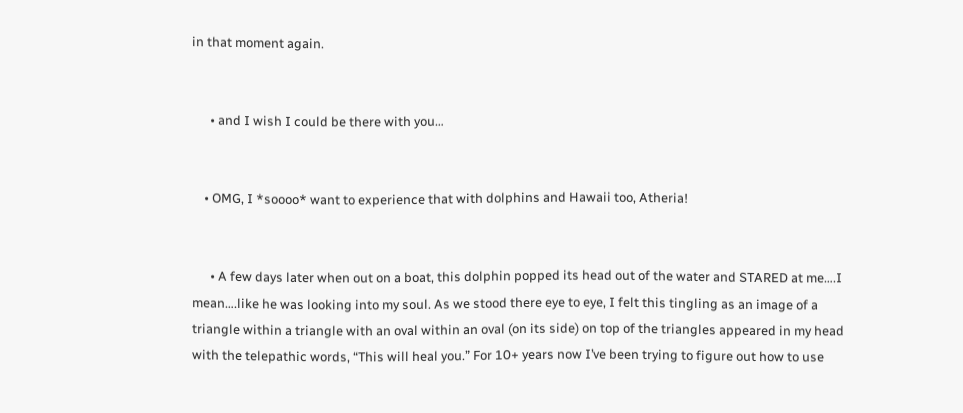in that moment again.


      • and I wish I could be there with you…


    • OMG, I *soooo* want to experience that with dolphins and Hawaii too, Atheria!


      • A few days later when out on a boat, this dolphin popped its head out of the water and STARED at me….I mean….like he was looking into my soul. As we stood there eye to eye, I felt this tingling as an image of a triangle within a triangle with an oval within an oval (on its side) on top of the triangles appeared in my head with the telepathic words, “This will heal you.” For 10+ years now I’ve been trying to figure out how to use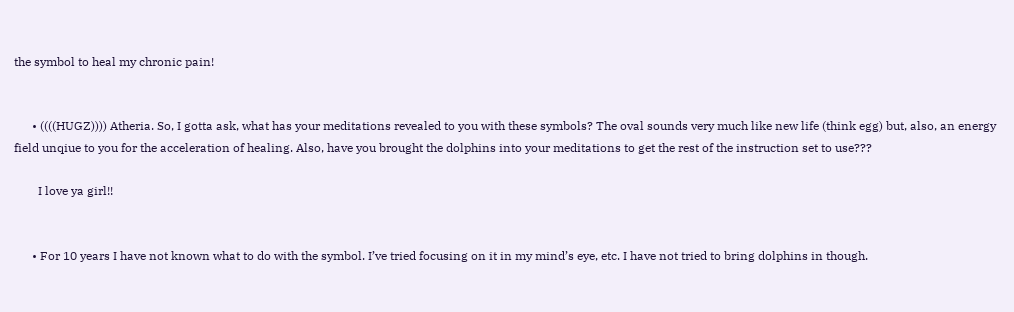the symbol to heal my chronic pain!


      • ((((HUGZ)))) Atheria. So, I gotta ask, what has your meditations revealed to you with these symbols? The oval sounds very much like new life (think egg) but, also, an energy field unqiue to you for the acceleration of healing. Also, have you brought the dolphins into your meditations to get the rest of the instruction set to use???

        I love ya girl!!


      • For 10 years I have not known what to do with the symbol. I’ve tried focusing on it in my mind’s eye, etc. I have not tried to bring dolphins in though.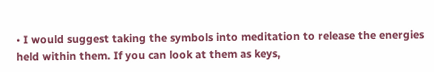• I would suggest taking the symbols into meditation to release the energies held within them. If you can look at them as keys,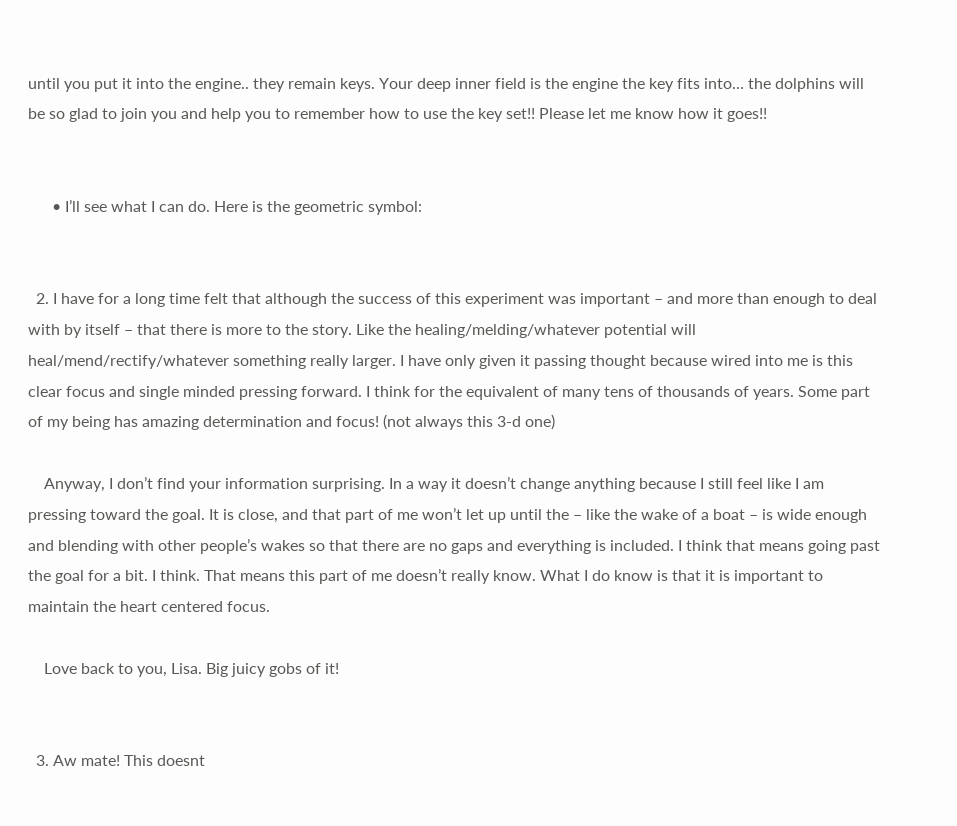until you put it into the engine.. they remain keys. Your deep inner field is the engine the key fits into… the dolphins will be so glad to join you and help you to remember how to use the key set!! Please let me know how it goes!!


      • I’ll see what I can do. Here is the geometric symbol:


  2. I have for a long time felt that although the success of this experiment was important – and more than enough to deal with by itself – that there is more to the story. Like the healing/melding/whatever potential will heal/mend/rectify/whatever something really larger. I have only given it passing thought because wired into me is this clear focus and single minded pressing forward. I think for the equivalent of many tens of thousands of years. Some part of my being has amazing determination and focus! (not always this 3-d one)

    Anyway, I don’t find your information surprising. In a way it doesn’t change anything because I still feel like I am pressing toward the goal. It is close, and that part of me won’t let up until the – like the wake of a boat – is wide enough and blending with other people’s wakes so that there are no gaps and everything is included. I think that means going past the goal for a bit. I think. That means this part of me doesn’t really know. What I do know is that it is important to maintain the heart centered focus.

    Love back to you, Lisa. Big juicy gobs of it!


  3. Aw mate! This doesnt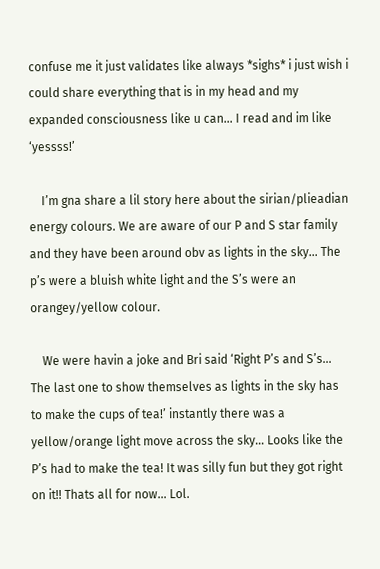confuse me it just validates like always *sighs* i just wish i could share everything that is in my head and my expanded consciousness like u can… I read and im like ‘yessss!’

    I’m gna share a lil story here about the sirian/plieadian energy colours. We are aware of our P and S star family and they have been around obv as lights in the sky… The p’s were a bluish white light and the S’s were an orangey/yellow colour.

    We were havin a joke and Bri said ‘Right P’s and S’s… The last one to show themselves as lights in the sky has to make the cups of tea!’ instantly there was a yellow/orange light move across the sky… Looks like the P’s had to make the tea! It was silly fun but they got right on it!! Thats all for now… Lol.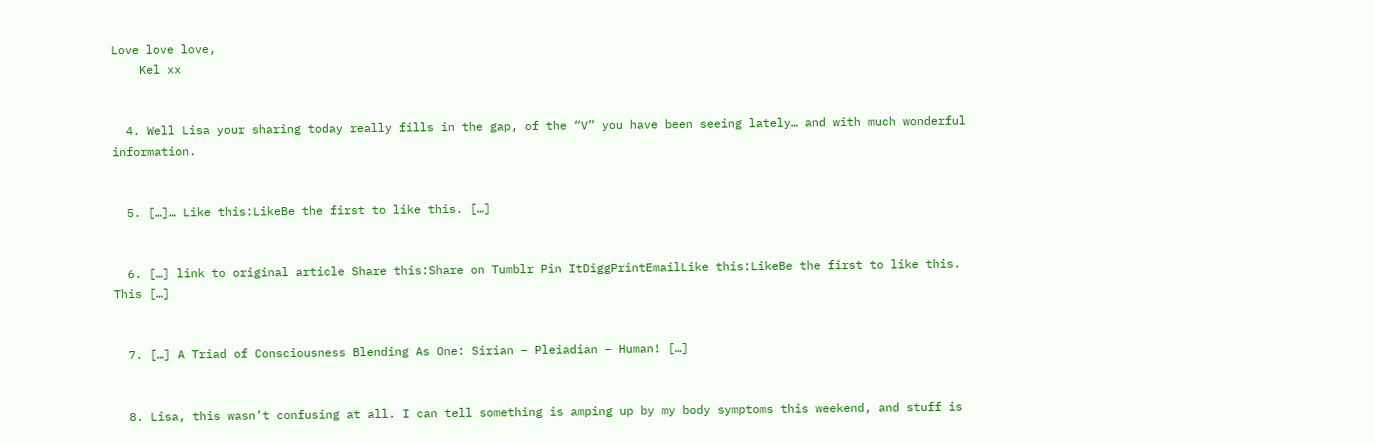Love love love,
    Kel xx


  4. Well Lisa your sharing today really fills in the gap, of the “V” you have been seeing lately… and with much wonderful information.


  5. […]… Like this:LikeBe the first to like this. […]


  6. […] link to original article Share this:Share on Tumblr Pin ItDiggPrintEmailLike this:LikeBe the first to like this. This […]


  7. […] A Triad of Consciousness Blending As One: Sirian – Pleiadian – Human! […]


  8. Lisa, this wasn’t confusing at all. I can tell something is amping up by my body symptoms this weekend, and stuff is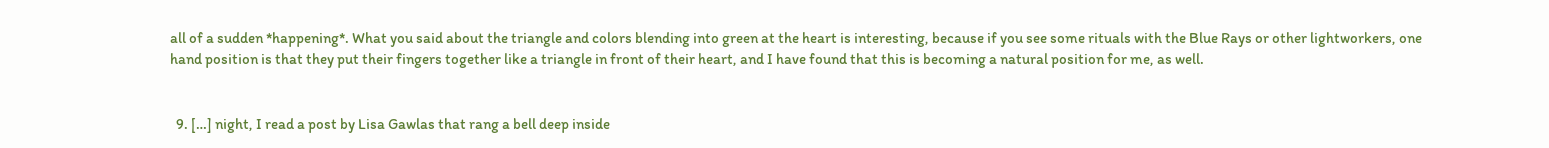all of a sudden *happening*. What you said about the triangle and colors blending into green at the heart is interesting, because if you see some rituals with the Blue Rays or other lightworkers, one hand position is that they put their fingers together like a triangle in front of their heart, and I have found that this is becoming a natural position for me, as well.


  9. […] night, I read a post by Lisa Gawlas that rang a bell deep inside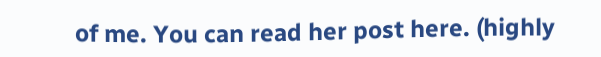of me. You can read her post here. (highly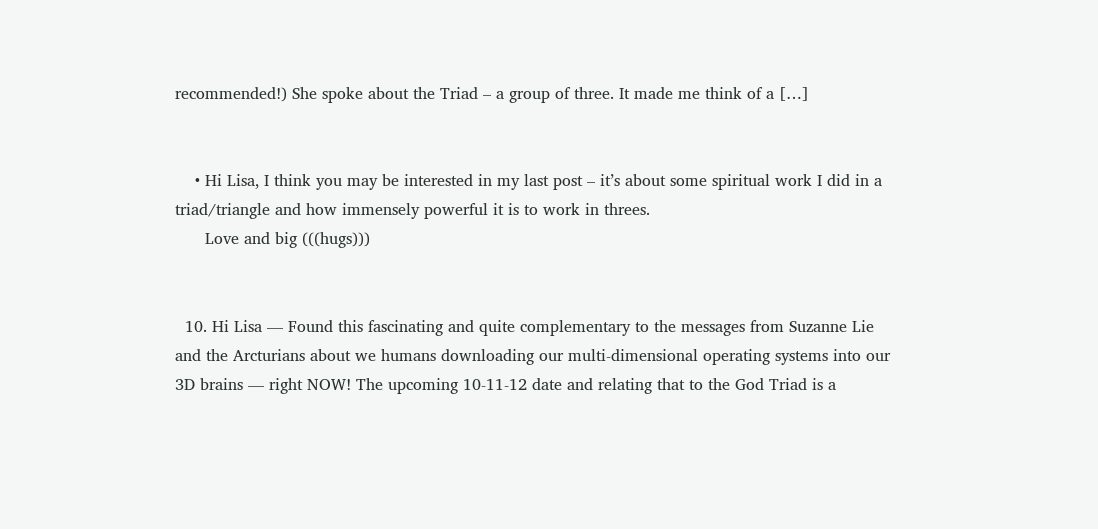recommended!) She spoke about the Triad – a group of three. It made me think of a […]


    • Hi Lisa, I think you may be interested in my last post – it’s about some spiritual work I did in a triad/triangle and how immensely powerful it is to work in threes.
      Love and big (((hugs)))


  10. Hi Lisa — Found this fascinating and quite complementary to the messages from Suzanne Lie and the Arcturians about we humans downloading our multi-dimensional operating systems into our 3D brains — right NOW! The upcoming 10-11-12 date and relating that to the God Triad is a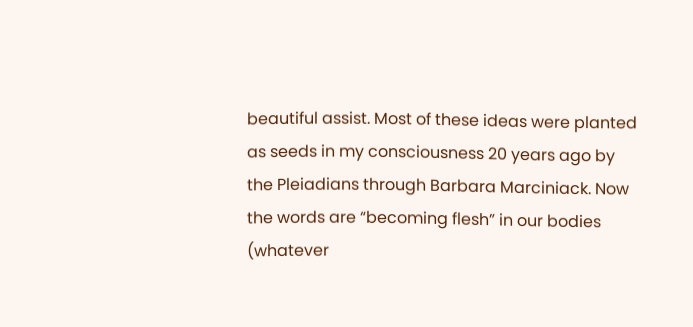beautiful assist. Most of these ideas were planted as seeds in my consciousness 20 years ago by the Pleiadians through Barbara Marciniack. Now the words are “becoming flesh” in our bodies (whatever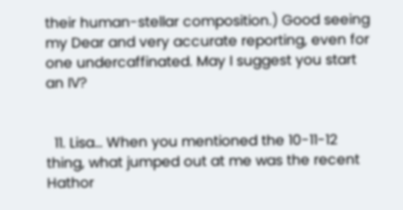their human-stellar composition.) Good seeing my Dear and very accurate reporting, even for one undercaffinated. May I suggest you start an IV?


  11. Lisa… When you mentioned the 10-11-12 thing, what jumped out at me was the recent Hathor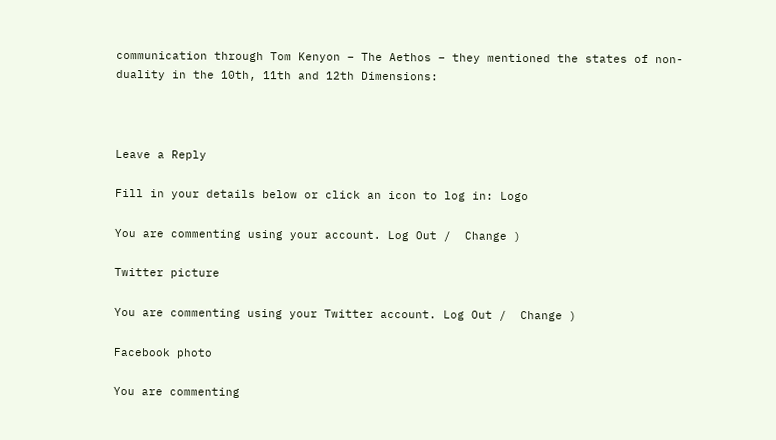communication through Tom Kenyon – The Aethos – they mentioned the states of non-duality in the 10th, 11th and 12th Dimensions:



Leave a Reply

Fill in your details below or click an icon to log in: Logo

You are commenting using your account. Log Out /  Change )

Twitter picture

You are commenting using your Twitter account. Log Out /  Change )

Facebook photo

You are commenting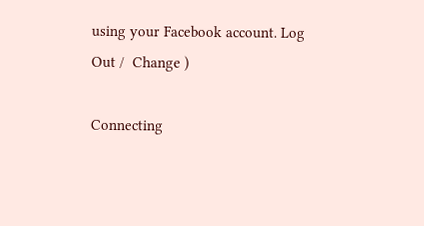using your Facebook account. Log Out /  Change )

Connecting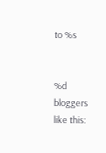to %s


%d bloggers like this: